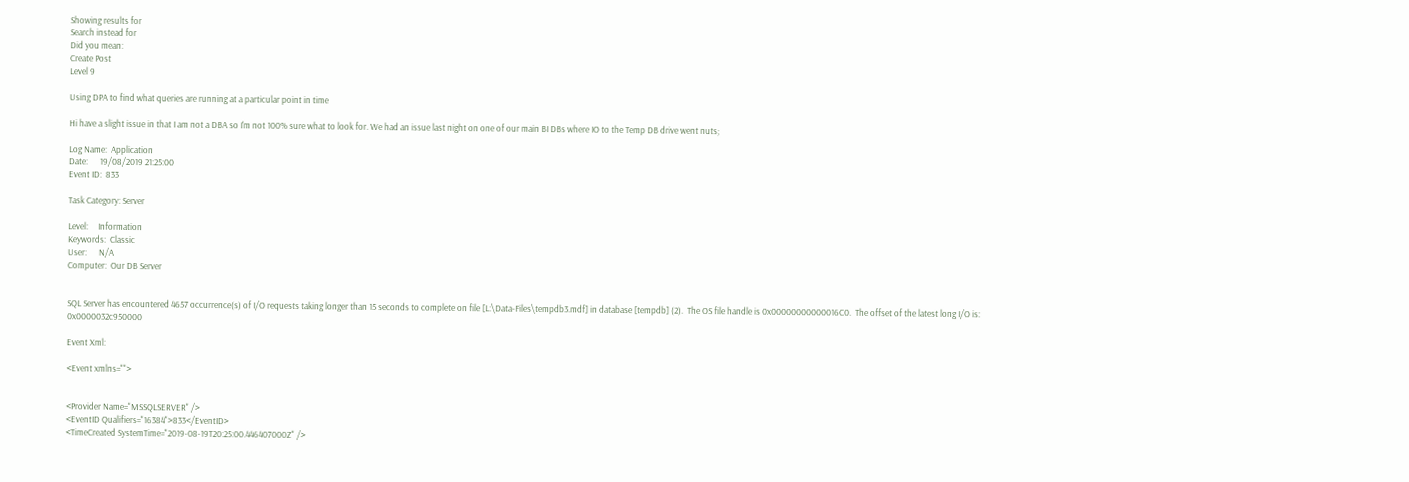Showing results for
Search instead for
Did you mean:
Create Post
Level 9

Using DPA to find what queries are running at a particular point in time

Hi have a slight issue in that I am not a DBA so I'm not 100% sure what to look for. We had an issue last night on one of our main BI DBs where IO to the Temp DB drive went nuts;

Log Name:  Application
Date:      19/08/2019 21:25:00
Event ID:  833

Task Category: Server

Level:     Information
Keywords:  Classic
User:      N/A
Computer:  Our DB Server


SQL Server has encountered 4657 occurrence(s) of I/O requests taking longer than 15 seconds to complete on file [L:\Data-Files\tempdb3.mdf] in database [tempdb] (2).  The OS file handle is 0x00000000000016C0.  The offset of the latest long I/O is: 0x0000032c950000

Event Xml:

<Event xmlns="">


<Provider Name="MSSQLSERVER" />
<EventID Qualifiers="16384">833</EventID>
<TimeCreated SystemTime="2019-08-19T20:25:00.446407000Z" />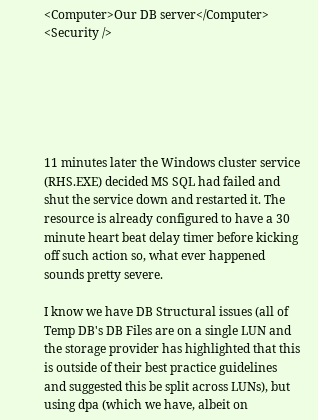<Computer>Our DB server</Computer>
<Security />






11 minutes later the Windows cluster service (RHS.EXE) decided MS SQL had failed and shut the service down and restarted it. The resource is already configured to have a 30 minute heart beat delay timer before kicking off such action so, what ever happened sounds pretty severe.

I know we have DB Structural issues (all of Temp DB's DB Files are on a single LUN and the storage provider has highlighted that this is outside of their best practice guidelines and suggested this be split across LUNs), but using dpa (which we have, albeit on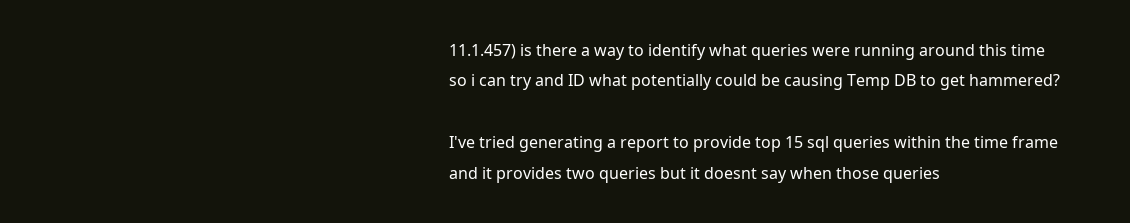11.1.457) is there a way to identify what queries were running around this time so i can try and ID what potentially could be causing Temp DB to get hammered?

I've tried generating a report to provide top 15 sql queries within the time frame and it provides two queries but it doesnt say when those queries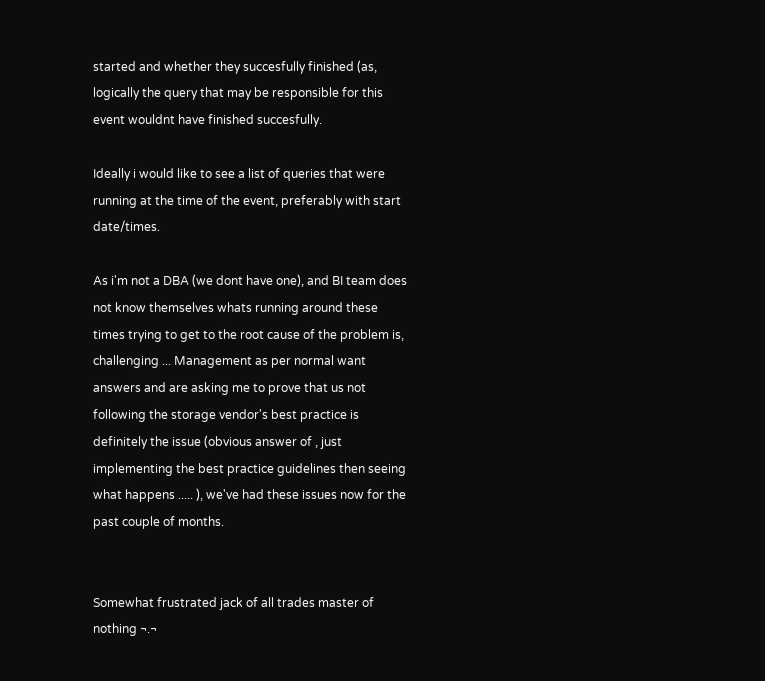started and whether they succesfully finished (as, logically the query that may be responsible for this event wouldnt have finished succesfully.

Ideally i would like to see a list of queries that were running at the time of the event, preferably with start date/times.

As i'm not a DBA (we dont have one), and BI team does not know themselves whats running around these times trying to get to the root cause of the problem is, challenging ... Management as per normal want answers and are asking me to prove that us not following the storage vendor's best practice is definitely the issue (obvious answer of , just implementing the best practice guidelines then seeing what happens ..... ), we've had these issues now for the past couple of months.


Somewhat frustrated jack of all trades master of nothing ¬.¬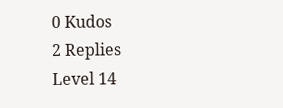0 Kudos
2 Replies
Level 14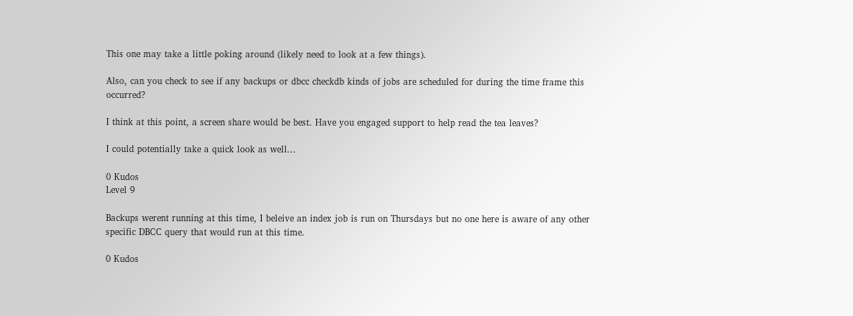This one may take a little poking around (likely need to look at a few things).

Also, can you check to see if any backups or dbcc checkdb kinds of jobs are scheduled for during the time frame this occurred?

I think at this point, a screen share would be best. Have you engaged support to help read the tea leaves?

I could potentially take a quick look as well...

0 Kudos
Level 9

Backups werent running at this time, I beleive an index job is run on Thursdays but no one here is aware of any other specific DBCC query that would run at this time.

0 Kudos